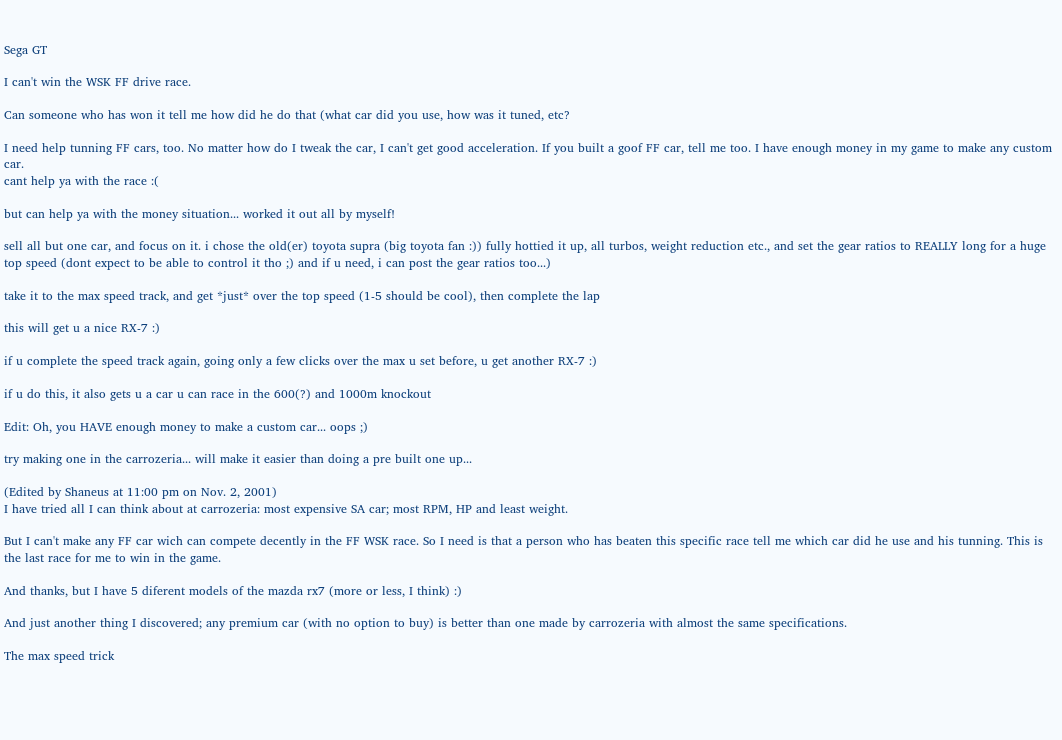Sega GT

I can't win the WSK FF drive race.

Can someone who has won it tell me how did he do that (what car did you use, how was it tuned, etc?

I need help tunning FF cars, too. No matter how do I tweak the car, I can't get good acceleration. If you built a goof FF car, tell me too. I have enough money in my game to make any custom car.
cant help ya with the race :(

but can help ya with the money situation... worked it out all by myself!

sell all but one car, and focus on it. i chose the old(er) toyota supra (big toyota fan :)) fully hottied it up, all turbos, weight reduction etc., and set the gear ratios to REALLY long for a huge top speed (dont expect to be able to control it tho ;) and if u need, i can post the gear ratios too...)

take it to the max speed track, and get *just* over the top speed (1-5 should be cool), then complete the lap

this will get u a nice RX-7 :)

if u complete the speed track again, going only a few clicks over the max u set before, u get another RX-7 :)

if u do this, it also gets u a car u can race in the 600(?) and 1000m knockout

Edit: Oh, you HAVE enough money to make a custom car... oops ;)

try making one in the carrozeria... will make it easier than doing a pre built one up...

(Edited by Shaneus at 11:00 pm on Nov. 2, 2001)
I have tried all I can think about at carrozeria: most expensive SA car; most RPM, HP and least weight.

But I can't make any FF car wich can compete decently in the FF WSK race. So I need is that a person who has beaten this specific race tell me which car did he use and his tunning. This is the last race for me to win in the game.

And thanks, but I have 5 diferent models of the mazda rx7 (more or less, I think) :)

And just another thing I discovered; any premium car (with no option to buy) is better than one made by carrozeria with almost the same specifications.

The max speed trick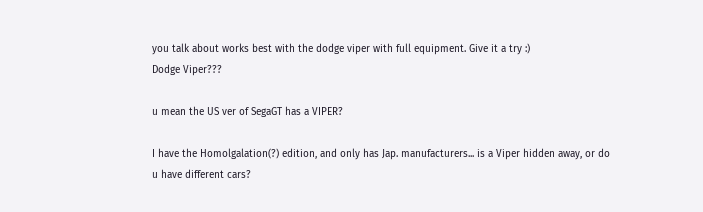you talk about works best with the dodge viper with full equipment. Give it a try :)
Dodge Viper???

u mean the US ver of SegaGT has a VIPER?

I have the Homolgalation(?) edition, and only has Jap. manufacturers... is a Viper hidden away, or do u have different cars?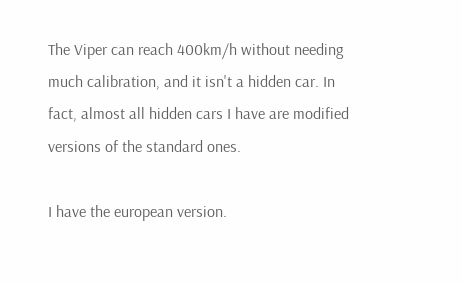The Viper can reach 400km/h without needing much calibration, and it isn't a hidden car. In fact, almost all hidden cars I have are modified versions of the standard ones.

I have the european version.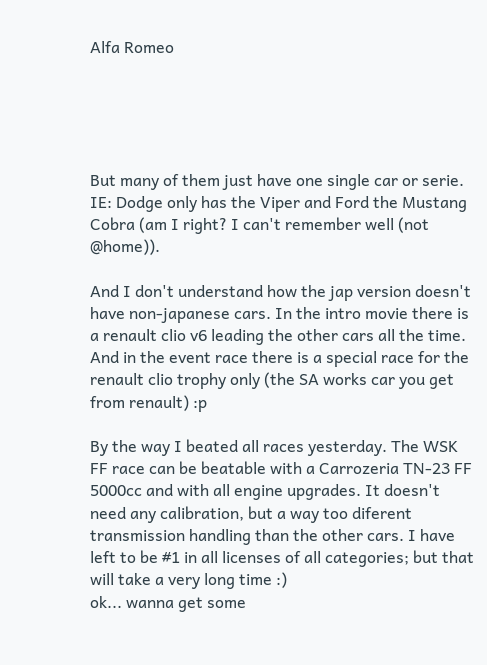Alfa Romeo





But many of them just have one single car or serie. IE: Dodge only has the Viper and Ford the Mustang Cobra (am I right? I can't remember well (not @home)).

And I don't understand how the jap version doesn't have non-japanese cars. In the intro movie there is a renault clio v6 leading the other cars all the time. And in the event race there is a special race for the renault clio trophy only (the SA works car you get from renault) :p

By the way I beated all races yesterday. The WSK FF race can be beatable with a Carrozeria TN-23 FF 5000cc and with all engine upgrades. It doesn't need any calibration, but a way too diferent transmission handling than the other cars. I have left to be #1 in all licenses of all categories; but that will take a very long time :)
ok... wanna get some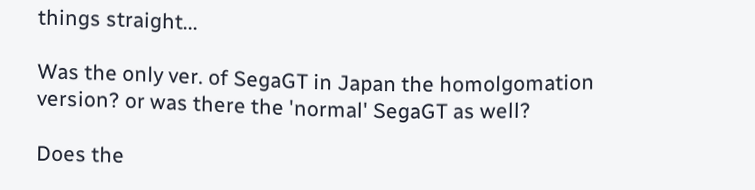things straight...

Was the only ver. of SegaGT in Japan the homolgomation version? or was there the 'normal' SegaGT as well?

Does the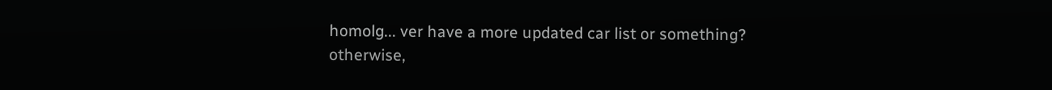homolg... ver have a more updated car list or something? otherwise,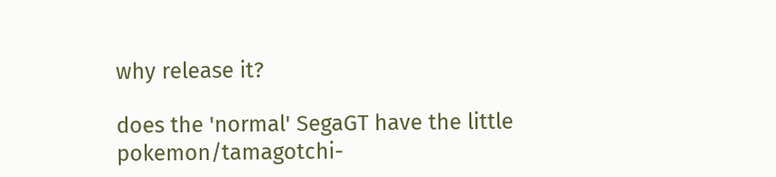why release it?

does the 'normal' SegaGT have the little pokemon/tamagotchi-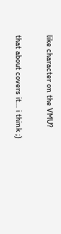like character on the VMU?

that about covers it... i think ;)